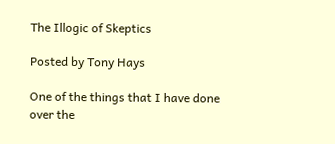The Illogic of Skeptics

Posted by Tony Hays

One of the things that I have done over the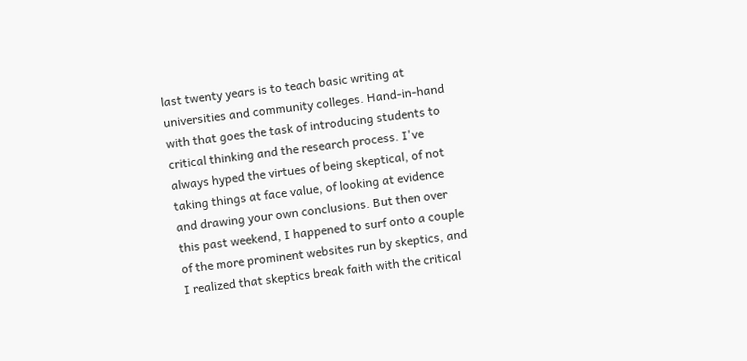last twenty years is to teach basic writing at universities and community colleges. Hand-in-hand with that goes the task of introducing students to critical thinking and the research process. I've always hyped the virtues of being skeptical, of not taking things at face value, of looking at evidence and drawing your own conclusions. But then over this past weekend, I happened to surf onto a couple of the more prominent websites run by skeptics, and I realized that skeptics break faith with the critical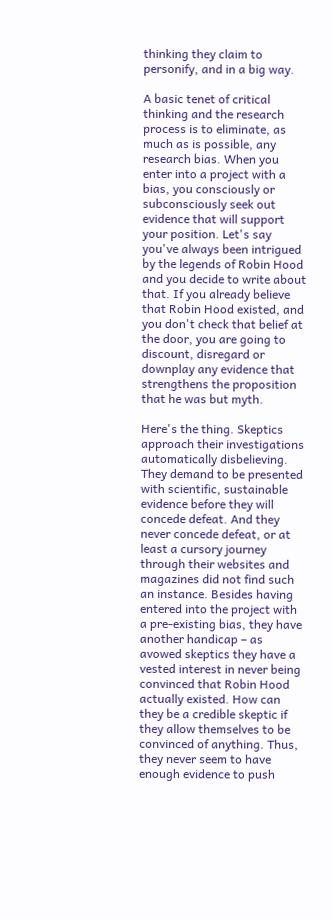thinking they claim to personify, and in a big way.

A basic tenet of critical thinking and the research process is to eliminate, as much as is possible, any research bias. When you enter into a project with a bias, you consciously or subconsciously seek out evidence that will support your position. Let's say you've always been intrigued by the legends of Robin Hood and you decide to write about that. If you already believe that Robin Hood existed, and you don't check that belief at the door, you are going to discount, disregard or downplay any evidence that strengthens the proposition that he was but myth.

Here's the thing. Skeptics approach their investigations automatically disbelieving. They demand to be presented with scientific, sustainable evidence before they will concede defeat. And they never concede defeat, or at least a cursory journey through their websites and magazines did not find such an instance. Besides having entered into the project with a pre-existing bias, they have another handicap – as avowed skeptics they have a vested interest in never being convinced that Robin Hood actually existed. How can they be a credible skeptic if they allow themselves to be convinced of anything. Thus, they never seem to have enough evidence to push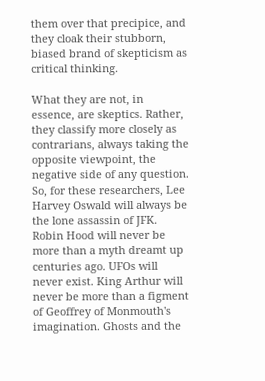them over that precipice, and they cloak their stubborn, biased brand of skepticism as critical thinking.

What they are not, in essence, are skeptics. Rather, they classify more closely as contrarians, always taking the opposite viewpoint, the negative side of any question. So, for these researchers, Lee Harvey Oswald will always be the lone assassin of JFK. Robin Hood will never be more than a myth dreamt up centuries ago. UFOs will never exist. King Arthur will never be more than a figment of Geoffrey of Monmouth's imagination. Ghosts and the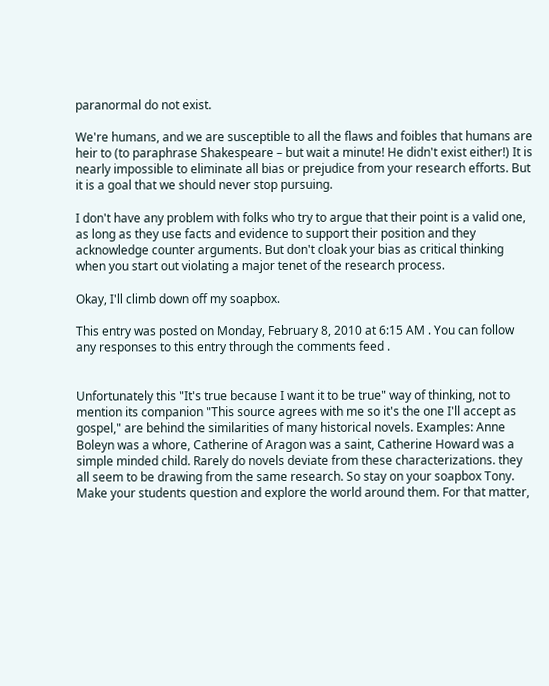paranormal do not exist.

We're humans, and we are susceptible to all the flaws and foibles that humans are heir to (to paraphrase Shakespeare – but wait a minute! He didn't exist either!) It is nearly impossible to eliminate all bias or prejudice from your research efforts. But it is a goal that we should never stop pursuing.

I don't have any problem with folks who try to argue that their point is a valid one, as long as they use facts and evidence to support their position and they acknowledge counter arguments. But don't cloak your bias as critical thinking when you start out violating a major tenet of the research process.

Okay, I'll climb down off my soapbox.

This entry was posted on Monday, February 8, 2010 at 6:15 AM . You can follow any responses to this entry through the comments feed .


Unfortunately this "It's true because I want it to be true" way of thinking, not to mention its companion "This source agrees with me so it's the one I'll accept as gospel," are behind the similarities of many historical novels. Examples: Anne Boleyn was a whore, Catherine of Aragon was a saint, Catherine Howard was a simple minded child. Rarely do novels deviate from these characterizations. they all seem to be drawing from the same research. So stay on your soapbox Tony. Make your students question and explore the world around them. For that matter,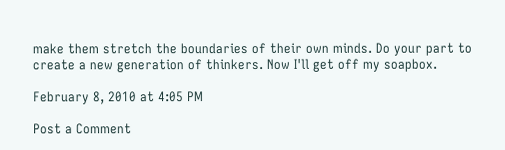make them stretch the boundaries of their own minds. Do your part to create a new generation of thinkers. Now I'll get off my soapbox.

February 8, 2010 at 4:05 PM

Post a Comment